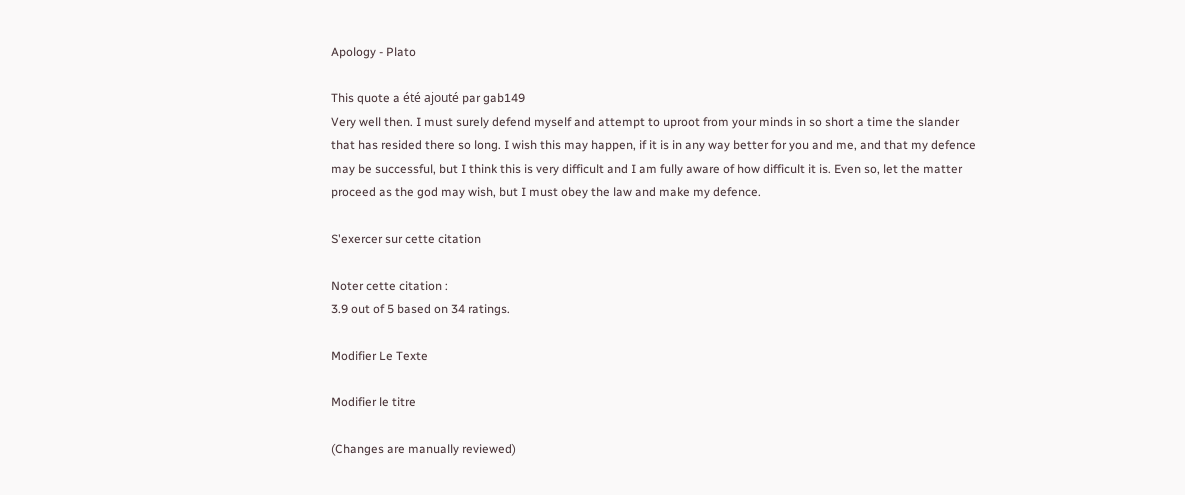Apology - Plato

This quote a été ajouté par gab149
Very well then. I must surely defend myself and attempt to uproot from your minds in so short a time the slander that has resided there so long. I wish this may happen, if it is in any way better for you and me, and that my defence may be successful, but I think this is very difficult and I am fully aware of how difficult it is. Even so, let the matter proceed as the god may wish, but I must obey the law and make my defence.

S'exercer sur cette citation

Noter cette citation :
3.9 out of 5 based on 34 ratings.

Modifier Le Texte

Modifier le titre

(Changes are manually reviewed)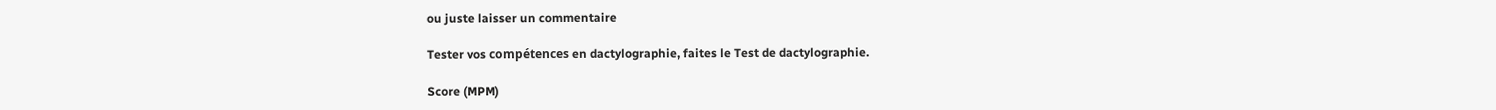ou juste laisser un commentaire

Tester vos compétences en dactylographie, faites le Test de dactylographie.

Score (MPM)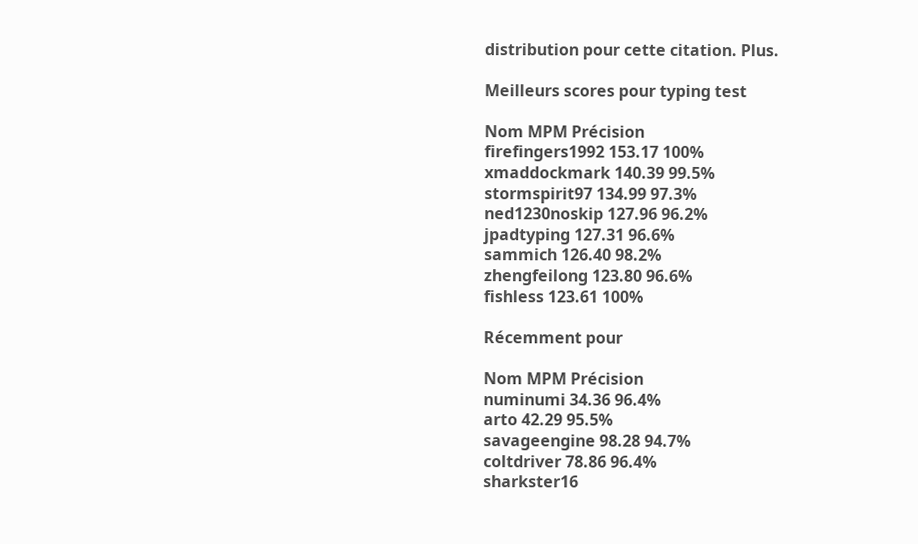distribution pour cette citation. Plus.

Meilleurs scores pour typing test

Nom MPM Précision
firefingers1992 153.17 100%
xmaddockmark 140.39 99.5%
stormspirit97 134.99 97.3%
ned1230noskip 127.96 96.2%
jpadtyping 127.31 96.6%
sammich 126.40 98.2%
zhengfeilong 123.80 96.6%
fishless 123.61 100%

Récemment pour

Nom MPM Précision
numinumi 34.36 96.4%
arto 42.29 95.5%
savageengine 98.28 94.7%
coltdriver 78.86 96.4%
sharkster16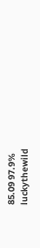85.09 97.9%
luckythewild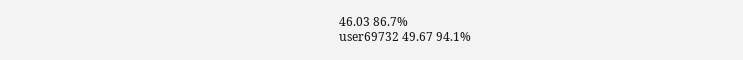46.03 86.7%
user69732 49.67 94.1%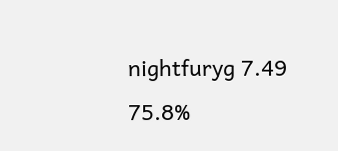nightfuryg 7.49 75.8%